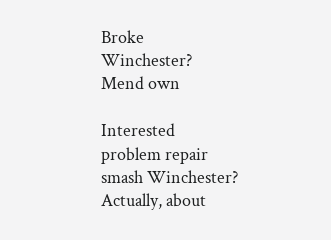Broke Winchester? Mend own

Interested problem repair smash Winchester? Actually, about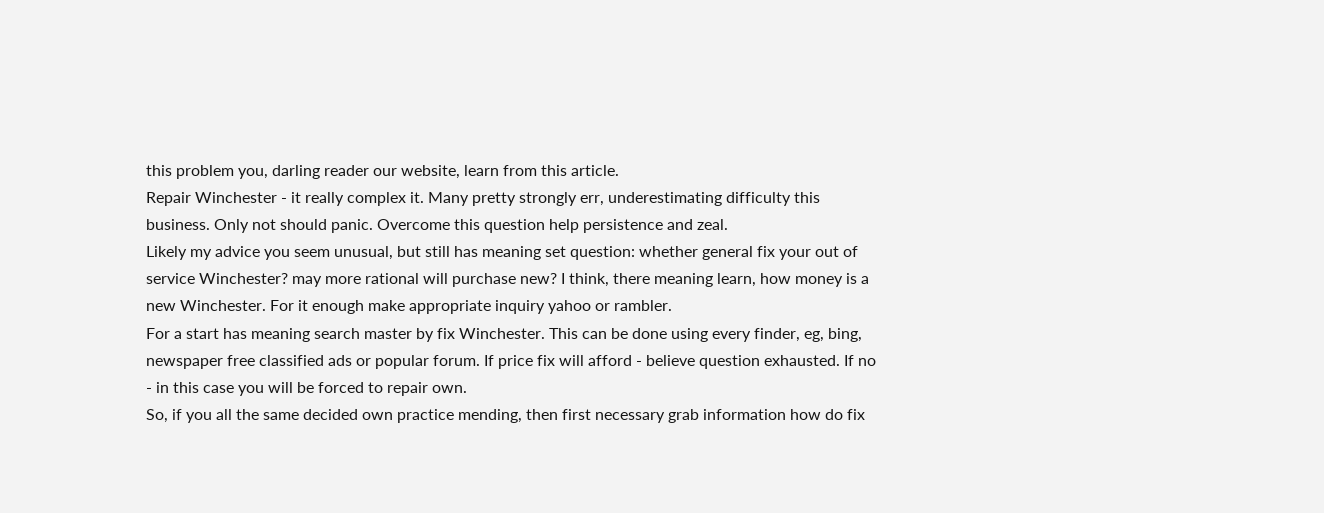this problem you, darling reader our website, learn from this article.
Repair Winchester - it really complex it. Many pretty strongly err, underestimating difficulty this business. Only not should panic. Overcome this question help persistence and zeal.
Likely my advice you seem unusual, but still has meaning set question: whether general fix your out of service Winchester? may more rational will purchase new? I think, there meaning learn, how money is a new Winchester. For it enough make appropriate inquiry yahoo or rambler.
For a start has meaning search master by fix Winchester. This can be done using every finder, eg, bing, newspaper free classified ads or popular forum. If price fix will afford - believe question exhausted. If no - in this case you will be forced to repair own.
So, if you all the same decided own practice mending, then first necessary grab information how do fix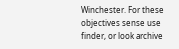Winchester. For these objectives sense use finder, or look archive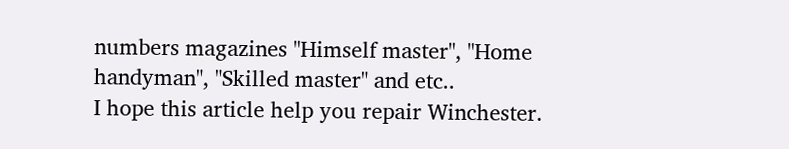numbers magazines "Himself master", "Home handyman", "Skilled master" and etc..
I hope this article help you repair Winchester.